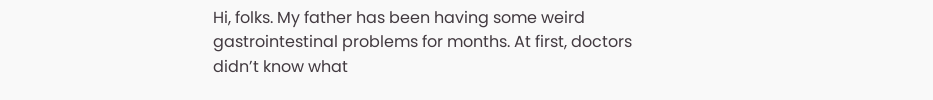Hi, folks. My father has been having some weird gastrointestinal problems for months. At first, doctors didn’t know what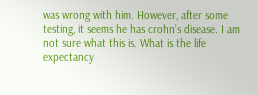was wrong with him. However, after some testing, it seems he has crohn’s disease. I am not sure what this is. What is the life expectancy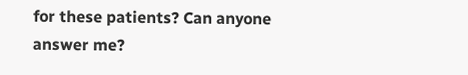for these patients? Can anyone answer me?